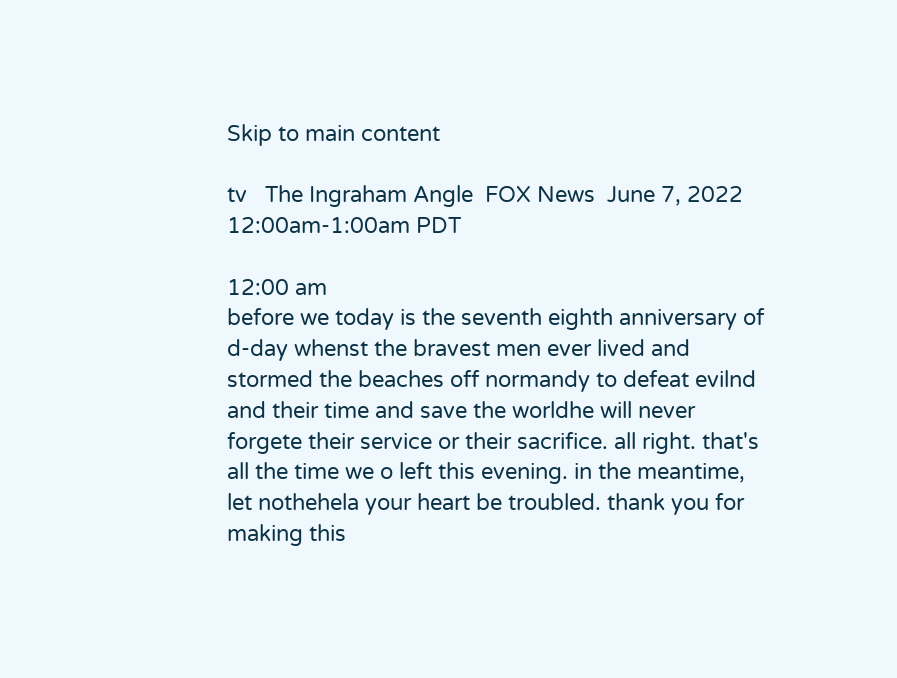Skip to main content

tv   The Ingraham Angle  FOX News  June 7, 2022 12:00am-1:00am PDT

12:00 am
before we today is the seventh eighth anniversary of d-day whenst the bravest men ever lived and stormed the beaches off normandy to defeat evilnd and their time and save the worldhe will never forgete their service or their sacrifice. all right. that's all the time we o left this evening. in the meantime, let nothehela your heart be troubled. thank you for making this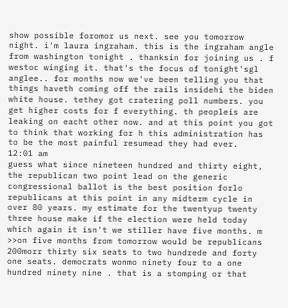show possible foromor us next. see you tomorrow night. i'm laura ingraham. this is the ingraham angle from washington tonight . thanksin for joining us . f westoc winging it. that's the focus of tonight'sgl anglee.. for months now we've been telling you that things haveth coming off the rails insidehi the biden white house. tethey got cratering poll numbers. you get higher costs for f everything. th peopleis are leaking on eacht other now. and at this point you got to think that working for h this administration has to be the most painful resumead they had ever.
12:01 am
guess what since nineteen hundred and thirty eight, the republican two point lead on the generic congressional ballot is the best position forlo republicans at this point in any midterm cycle in over 80 years. my estimate for the twentyup twenty three house make if the election were held today which again it isn't we stiller have five months. m >>on five months from tomorrow would be republicans 200morr thirty six seats to two hundrede and forty one seats. democrats wonmo ninety four to a one hundred ninety nine . that is a stomping or that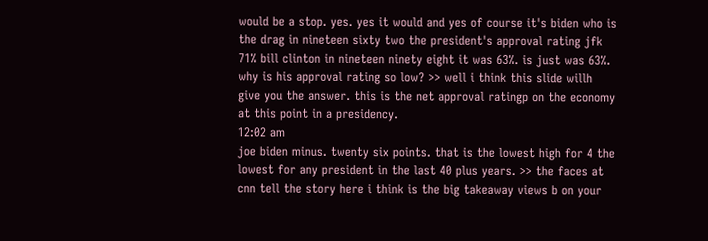would be a stop. yes. yes it would and yes of course it's biden who is the drag in nineteen sixty two the president's approval rating jfk 71% bill clinton in nineteen ninety eight it was 63%. is just was 63%. why is his approval rating so low? >> well i think this slide willh give you the answer. this is the net approval ratingp on the economy at this point in a presidency.
12:02 am
joe biden minus. twenty six points. that is the lowest high for 4 the lowest for any president in the last 40 plus years. >> the faces at cnn tell the story here i think is the big takeaway views b on your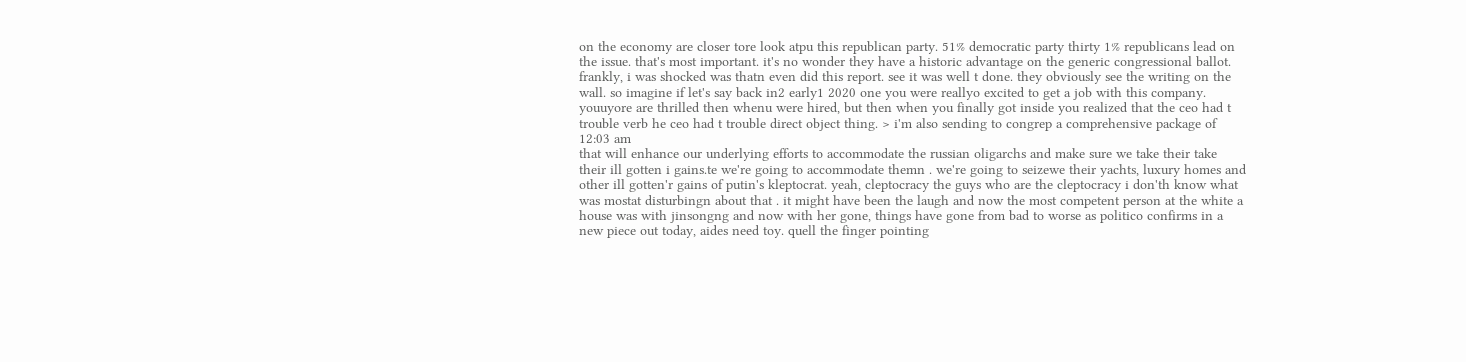on the economy are closer tore look atpu this republican party. 51% democratic party thirty 1% republicans lead on the issue. that's most important. it's no wonder they have a historic advantage on the generic congressional ballot. frankly, i was shocked was thatn even did this report. see it was well t done. they obviously see the writing on the wall. so imagine if let's say back in2 early1 2020 one you were reallyo excited to get a job with this company. youuyore are thrilled then whenu were hired, but then when you finally got inside you realized that the ceo had t trouble verb he ceo had t trouble direct object thing. > i'm also sending to congrep a comprehensive package of
12:03 am
that will enhance our underlying efforts to accommodate the russian oligarchs and make sure we take their take their ill gotten i gains.te we're going to accommodate themn . we're going to seizewe their yachts, luxury homes and other ill gotten'r gains of putin's kleptocrat. yeah, cleptocracy the guys who are the cleptocracy i don'th know what was mostat disturbingn about that . it might have been the laugh and now the most competent person at the white a house was with jinsongng and now with her gone, things have gone from bad to worse as politico confirms in a new piece out today, aides need toy. quell the finger pointing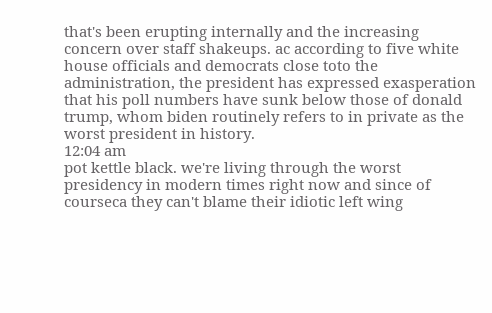that's been erupting internally and the increasing concern over staff shakeups. ac according to five white house officials and democrats close toto the administration, the president has expressed exasperation that his poll numbers have sunk below those of donald trump, whom biden routinely refers to in private as the worst president in history.
12:04 am
pot kettle black. we're living through the worst presidency in modern times right now and since of courseca they can't blame their idiotic left wing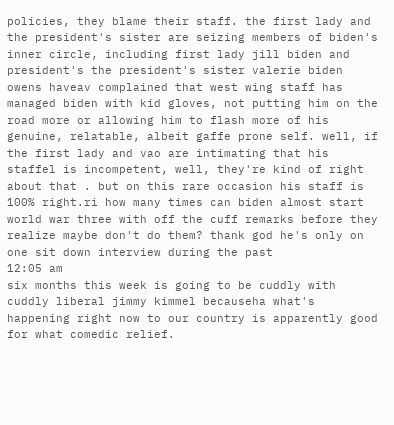policies, they blame their staff. the first lady and the president's sister are seizing members of biden's inner circle, including first lady jill biden and president's the president's sister valerie biden owens haveav complained that west wing staff has managed biden with kid gloves, not putting him on the road more or allowing him to flash more of his genuine, relatable, albeit gaffe prone self. well, if the first lady and vao are intimating that his staffel is incompetent, well, they're kind of right about that . but on this rare occasion his staff is 100% right.ri how many times can biden almost start world war three with off the cuff remarks before they realize maybe don't do them? thank god he's only on one sit down interview during the past
12:05 am
six months this week is going to be cuddly with cuddly liberal jimmy kimmel becauseha what's happening right now to our country is apparently good for what comedic relief.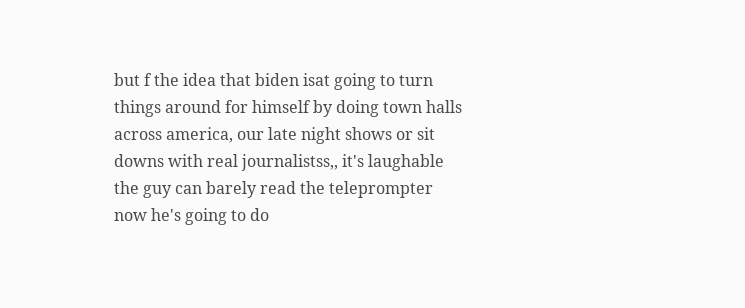but f the idea that biden isat going to turn things around for himself by doing town halls across america, our late night shows or sit downs with real journalistss,, it's laughable the guy can barely read the teleprompter now he's going to do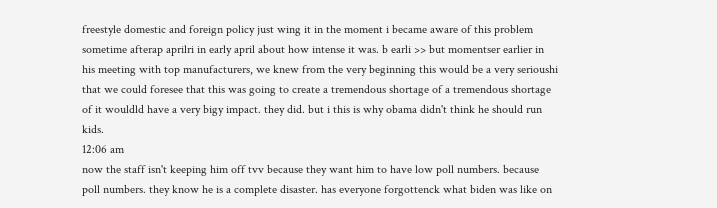freestyle domestic and foreign policy just wing it in the moment i became aware of this problem sometime afterap aprilri in early april about how intense it was. b earli >> but momentser earlier in his meeting with top manufacturers, we knew from the very beginning this would be a very serioushi that we could foresee that this was going to create a tremendous shortage of a tremendous shortage of it wouldld have a very bigy impact. they did. but i this is why obama didn't think he should run kids.
12:06 am
now the staff isn't keeping him off tvv because they want him to have low poll numbers. because poll numbers. they know he is a complete disaster. has everyone forgottenck what biden was like on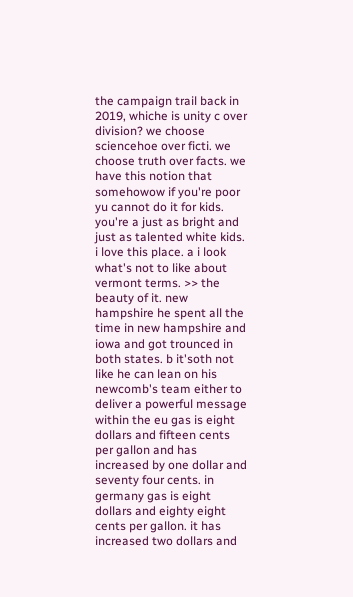the campaign trail back in 2019, whiche is unity c over division? we choose sciencehoe over ficti. we choose truth over facts. we have this notion that somehowow if you're poor yu cannot do it for kids. you're a just as bright and just as talented white kids. i love this place. a i look what's not to like about vermont terms. >> the beauty of it. new hampshire he spent all the time in new hampshire and iowa and got trounced in both states. b it'soth not like he can lean on his newcomb's team either to deliver a powerful message within the eu gas is eight dollars and fifteen cents per gallon and has increased by one dollar and seventy four cents. in germany gas is eight dollars and eighty eight cents per gallon. it has increased two dollars and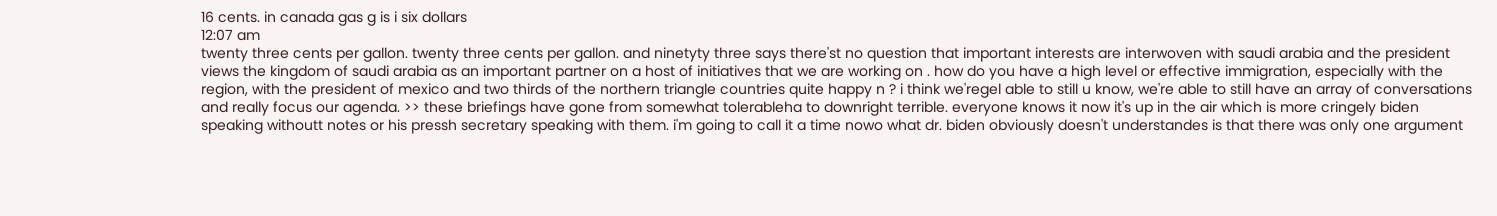16 cents. in canada gas g is i six dollars
12:07 am
twenty three cents per gallon. twenty three cents per gallon. and ninetyty three says there'st no question that important interests are interwoven with saudi arabia and the president views the kingdom of saudi arabia as an important partner on a host of initiatives that we are working on . how do you have a high level or effective immigration, especially with the region, with the president of mexico and two thirds of the northern triangle countries quite happy n ? i think we'regel able to still u know, we're able to still have an array of conversations and really focus our agenda. >> these briefings have gone from somewhat tolerableha to downright terrible. everyone knows it now it's up in the air which is more cringely biden speaking withoutt notes or his pressh secretary speaking with them. i'm going to call it a time nowo what dr. biden obviously doesn't understandes is that there was only one argument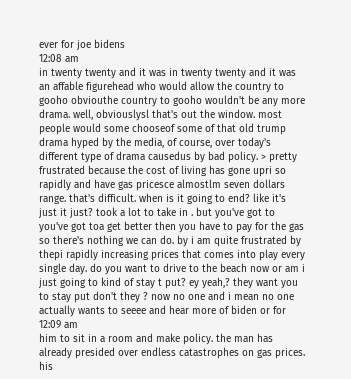ever for joe bidens
12:08 am
in twenty twenty and it was in twenty twenty and it was an affable figurehead who would allow the country to gooho obviouthe country to gooho wouldn't be any more drama. well, obviouslysl that's out the window. most people would some chooseof some of that old trump drama hyped by the media, of course, over today's different type of drama causedus by bad policy. > pretty frustrated because the cost of living has gone upri so rapidly and have gas pricesce almostlm seven dollars range. that's difficult. when is it going to end? like it's just it just? took a lot to take in . but you've got to you've got toa get better then you have to pay for the gas so there's nothing we can do. by i am quite frustrated by thepi rapidly increasing prices that comes into play every single day. do you want to drive to the beach now or am i just going to kind of stay t put? ey yeah,? they want you to stay put don't they ? now no one and i mean no one actually wants to seeee and hear more of biden or for
12:09 am
him to sit in a room and make policy. the man has already presided over endless catastrophes on gas prices. his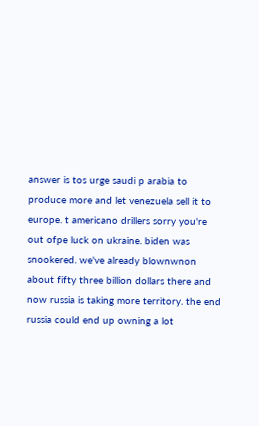answer is tos urge saudi p arabia to produce more and let venezuela sell it to europe. t americano drillers sorry you're out ofpe luck on ukraine. biden was snookered. we've already blownwnon about fifty three billion dollars there and now russia is taking more territory. the end russia could end up owning a lot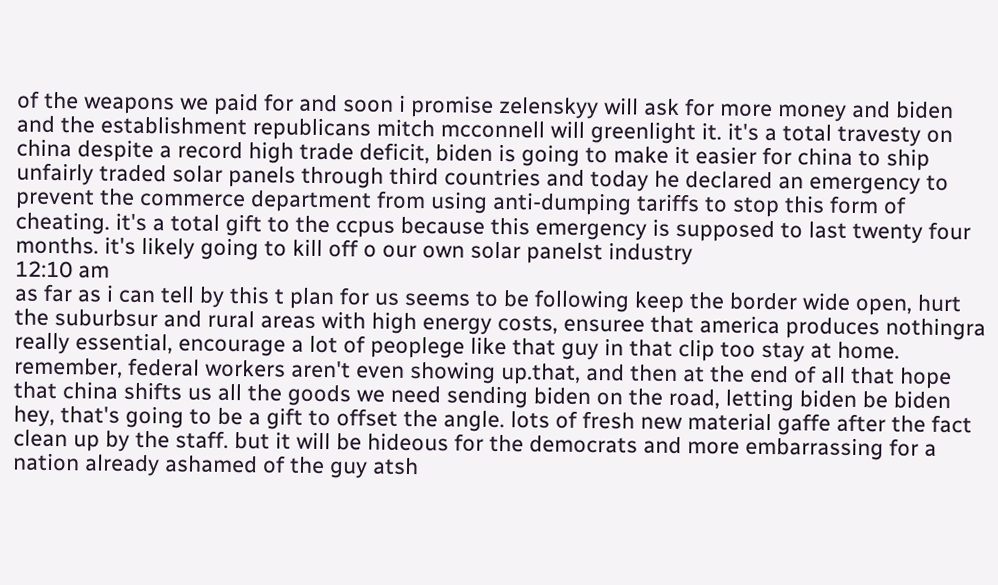of the weapons we paid for and soon i promise zelenskyy will ask for more money and biden and the establishment republicans mitch mcconnell will greenlight it. it's a total travesty on china despite a record high trade deficit, biden is going to make it easier for china to ship unfairly traded solar panels through third countries and today he declared an emergency to prevent the commerce department from using anti-dumping tariffs to stop this form of cheating. it's a total gift to the ccpus because this emergency is supposed to last twenty four months. it's likely going to kill off o our own solar panelst industry
12:10 am
as far as i can tell by this t plan for us seems to be following keep the border wide open, hurt the suburbsur and rural areas with high energy costs, ensuree that america produces nothingra really essential, encourage a lot of peoplege like that guy in that clip too stay at home. remember, federal workers aren't even showing up.that, and then at the end of all that hope that china shifts us all the goods we need sending biden on the road, letting biden be biden hey, that's going to be a gift to offset the angle. lots of fresh new material gaffe after the fact clean up by the staff. but it will be hideous for the democrats and more embarrassing for a nation already ashamed of the guy atsh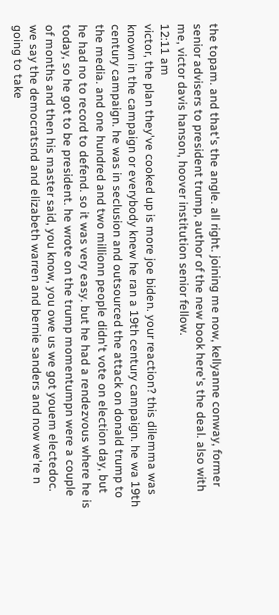the topam. and that's the angle. all right. joining me now, kellyanne conway, former senior advisers to president trump, author of the new book here's the deal. also with me, victor davis hanson, hoover institution senior fellow.
12:11 am
victor, the plan they've cooked up is more joe biden. your reaction? this dilemma was known in the campaign or everybody knew he ran a 19th century campaign. he wa 19th century campaign. he was in seclusion and outsourced the attack on donald trump to the media. and one hundred and two millionn people didn't vote on election day, but he had no to record to defend. so it was very easy. but he had a rendezvous where he is today, so he got to be president. he wrote on the trump momentumpn were a couple of months and then his master said, you know, you owe us we got youem electedoc. we say the democratsnd and elizabeth warren and bernie sanders and now we're n going to take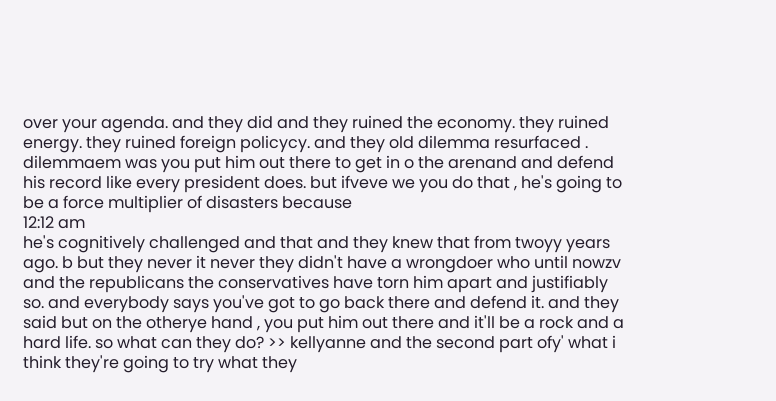over your agenda. and they did and they ruined the economy. they ruined energy. they ruined foreign policycy. and they old dilemma resurfaced . dilemmaem was you put him out there to get in o the arenand and defend his record like every president does. but ifveve we you do that , he's going to be a force multiplier of disasters because
12:12 am
he's cognitively challenged and that and they knew that from twoyy years ago. b but they never it never they didn't have a wrongdoer who until nowzv and the republicans the conservatives have torn him apart and justifiably so. and everybody says you've got to go back there and defend it. and they said but on the otherye hand , you put him out there and it'll be a rock and a hard life. so what can they do? >> kellyanne and the second part ofy' what i think they're going to try what they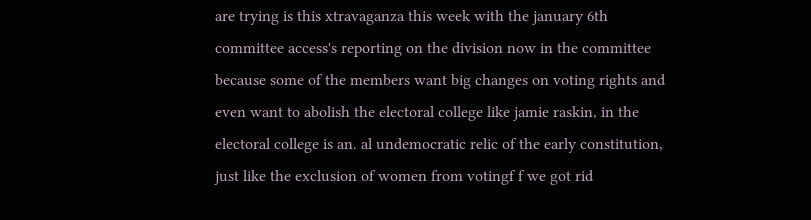are trying is this xtravaganza this week with the january 6th committee access's reporting on the division now in the committee because some of the members want big changes on voting rights and even want to abolish the electoral college like jamie raskin, in the electoral college is an. al undemocratic relic of the early constitution, just like the exclusion of women from votingf f we got rid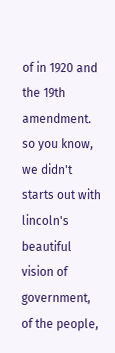of in 1920 and the 19th amendment. so you know, we didn't starts out with lincoln's beautiful vision of government, of the people,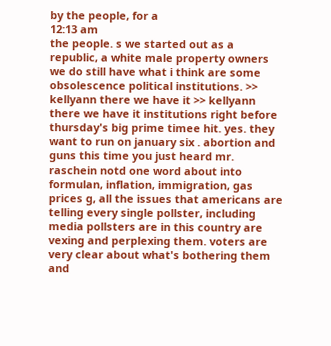by the people, for a
12:13 am
the people. s we started out as a republic, a white male property owners we do still have what i think are some obsolescence political institutions. >> kellyann there we have it >> kellyann there we have it institutions right before thursday's big prime timee hit. yes. they want to run on january six . abortion and guns this time you just heard mr. raschein notd one word about into formulan, inflation, immigration, gas prices g, all the issues that americans are telling every single pollster, including media pollsters are in this country are vexing and perplexing them. voters are very clear about what's bothering them and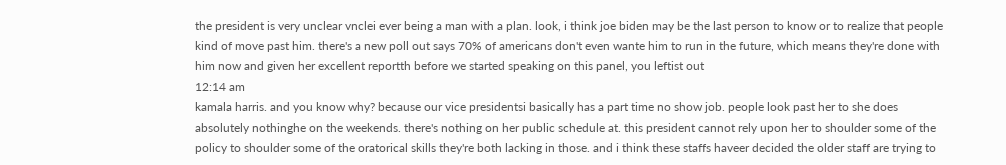the president is very unclear vnclei ever being a man with a plan. look, i think joe biden may be the last person to know or to realize that people kind of move past him. there's a new poll out says 70% of americans don't even wante him to run in the future, which means they're done with him now and given her excellent reportth before we started speaking on this panel, you leftist out
12:14 am
kamala harris. and you know why? because our vice presidentsi basically has a part time no show job. people look past her to she does absolutely nothinghe on the weekends. there's nothing on her public schedule at. this president cannot rely upon her to shoulder some of the policy to shoulder some of the oratorical skills they're both lacking in those. and i think these staffs haveer decided the older staff are trying to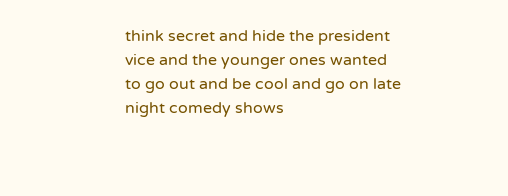think secret and hide the president vice and the younger ones wanted to go out and be cool and go on late night comedy shows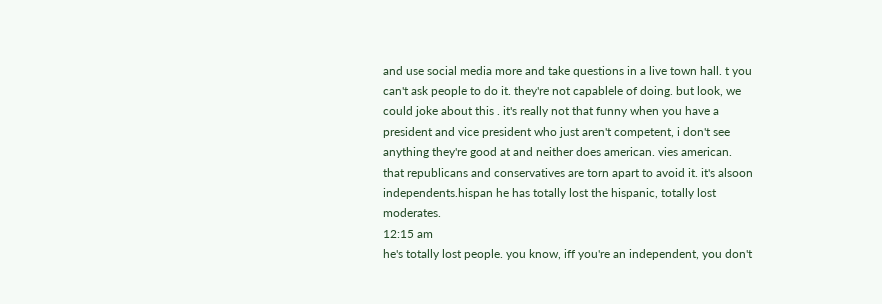and use social media more and take questions in a live town hall. t you can't ask people to do it. they're not capablele of doing. but look, we could joke about this . it's really not that funny when you have a president and vice president who just aren't competent, i don't see anything they're good at and neither does american. vies american. that republicans and conservatives are torn apart to avoid it. it's alsoon independents.hispan he has totally lost the hispanic, totally lost moderates.
12:15 am
he's totally lost people. you know, iff you're an independent, you don't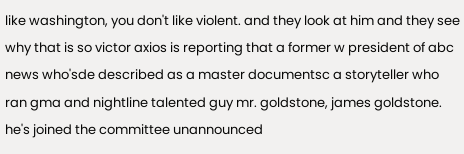like washington, you don't like violent. and they look at him and they see why that is so victor axios is reporting that a former w president of abc news who'sde described as a master documentsc a storyteller who ran gma and nightline talented guy mr. goldstone, james goldstone. he's joined the committee unannounced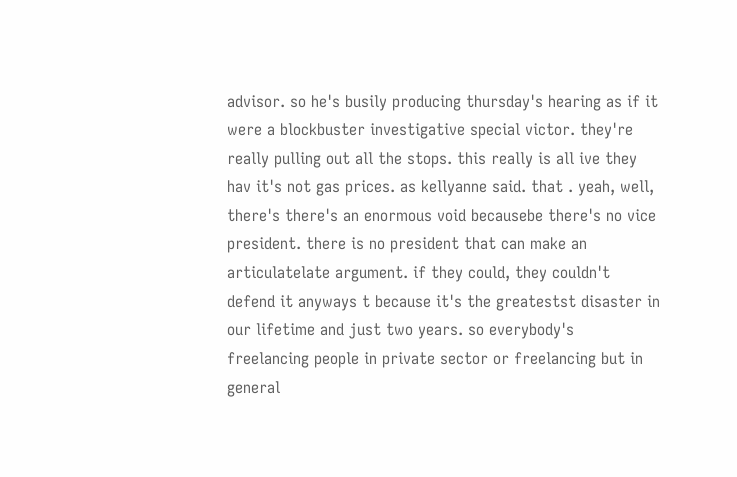advisor. so he's busily producing thursday's hearing as if it were a blockbuster investigative special victor. they're really pulling out all the stops. this really is all ive they hav it's not gas prices. as kellyanne said. that . yeah, well, there's there's an enormous void becausebe there's no vice president. there is no president that can make an articulatelate argument. if they could, they couldn't defend it anyways t because it's the greatestst disaster in our lifetime and just two years. so everybody's freelancing people in private sector or freelancing but in general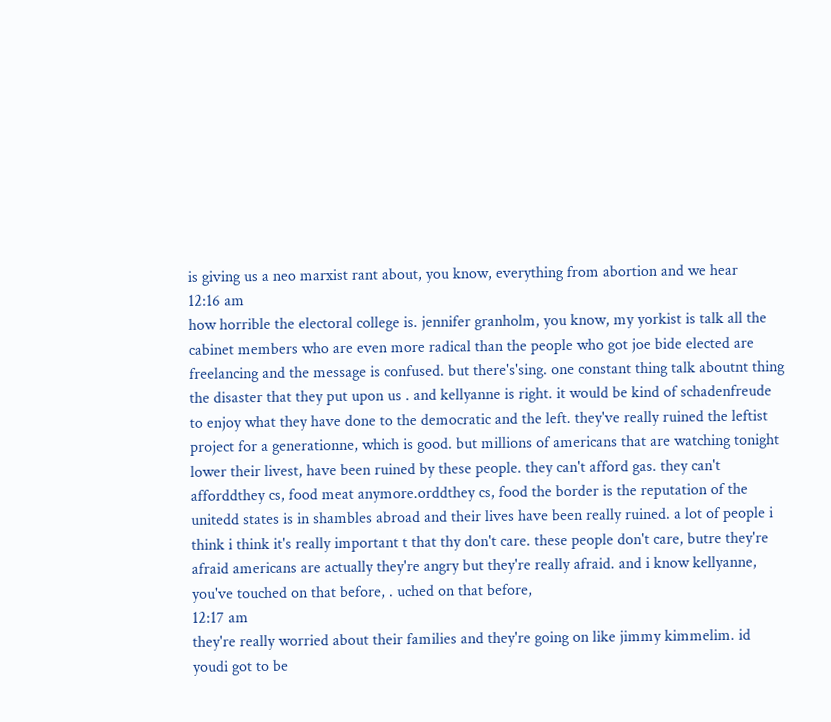is giving us a neo marxist rant about, you know, everything from abortion and we hear
12:16 am
how horrible the electoral college is. jennifer granholm, you know, my yorkist is talk all the cabinet members who are even more radical than the people who got joe bide elected are freelancing and the message is confused. but there's'sing. one constant thing talk aboutnt thing the disaster that they put upon us . and kellyanne is right. it would be kind of schadenfreude to enjoy what they have done to the democratic and the left. they've really ruined the leftist project for a generationne, which is good. but millions of americans that are watching tonight lower their livest, have been ruined by these people. they can't afford gas. they can't afforddthey cs, food meat anymore.orddthey cs, food the border is the reputation of the unitedd states is in shambles abroad and their lives have been really ruined. a lot of people i think i think it's really important t that thy don't care. these people don't care, butre they're afraid americans are actually they're angry but they're really afraid. and i know kellyanne, you've touched on that before, . uched on that before,
12:17 am
they're really worried about their families and they're going on like jimmy kimmelim. id youdi got to be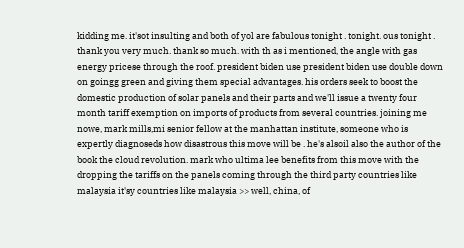kidding me. it'sot insulting and both of yol are fabulous tonight . tonight. ous tonight . thank you very much. thank so much. with th as i mentioned, the angle with gas energy pricese through the roof. president biden use president biden use double down on goingg green and giving them special advantages. his orders seek to boost the domestic production of solar panels and their parts and we'll issue a twenty four month tariff exemption on imports of products from several countries. joining me nowe, mark mills,mi senior fellow at the manhattan institute, someone who is expertly diagnoseds how disastrous this move will be . he's alsoil also the author of the book the cloud revolution. mark who ultima lee benefits from this move with the dropping the tariffs on the panels coming through the third party countries like malaysia it'sy countries like malaysia >> well, china, of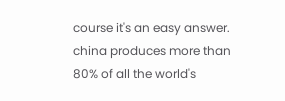course it's an easy answer. china produces more than 80% of all the world's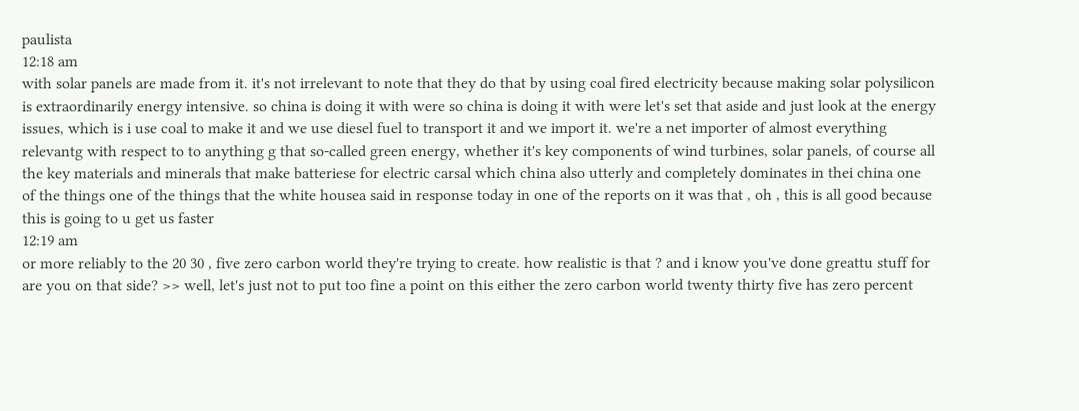paulista
12:18 am
with solar panels are made from it. it's not irrelevant to note that they do that by using coal fired electricity because making solar polysilicon is extraordinarily energy intensive. so china is doing it with were so china is doing it with were let's set that aside and just look at the energy issues, which is i use coal to make it and we use diesel fuel to transport it and we import it. we're a net importer of almost everything relevantg with respect to to anything g that so-called green energy, whether it's key components of wind turbines, solar panels, of course all the key materials and minerals that make batteriese for electric carsal which china also utterly and completely dominates in thei china one of the things one of the things that the white housea said in response today in one of the reports on it was that , oh , this is all good because this is going to u get us faster
12:19 am
or more reliably to the 20 30 , five zero carbon world they're trying to create. how realistic is that ? and i know you've done greattu stuff for are you on that side? >> well, let's just not to put too fine a point on this either the zero carbon world twenty thirty five has zero percent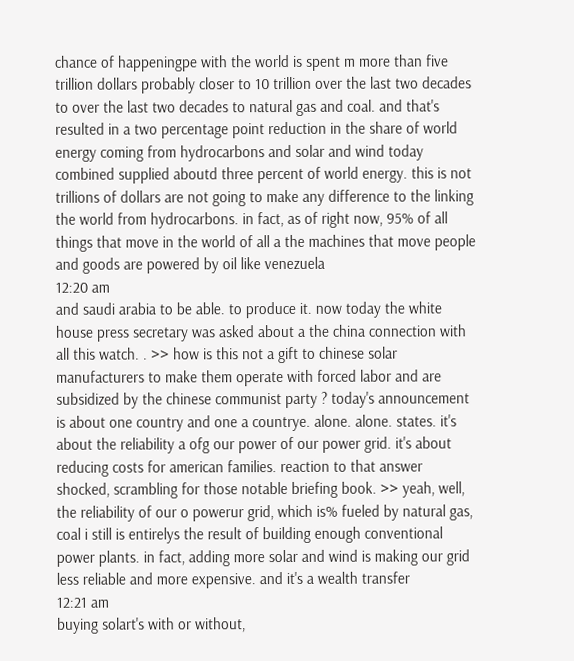chance of happeningpe with the world is spent m more than five trillion dollars probably closer to 10 trillion over the last two decades to over the last two decades to natural gas and coal. and that's resulted in a two percentage point reduction in the share of world energy coming from hydrocarbons and solar and wind today combined supplied aboutd three percent of world energy. this is not trillions of dollars are not going to make any difference to the linking the world from hydrocarbons. in fact, as of right now, 95% of all things that move in the world of all a the machines that move people and goods are powered by oil like venezuela
12:20 am
and saudi arabia to be able. to produce it. now today the white house press secretary was asked about a the china connection with all this watch. . >> how is this not a gift to chinese solar manufacturers to make them operate with forced labor and are subsidized by the chinese communist party ? today's announcement is about one country and one a countrye. alone. alone. states. it's about the reliability a ofg our power of our power grid. it's about reducing costs for american families. reaction to that answer shocked, scrambling for those notable briefing book. >> yeah, well, the reliability of our o powerur grid, which is% fueled by natural gas, coal i still is entirelys the result of building enough conventional power plants. in fact, adding more solar and wind is making our grid less reliable and more expensive. and it's a wealth transfer
12:21 am
buying solart's with or without,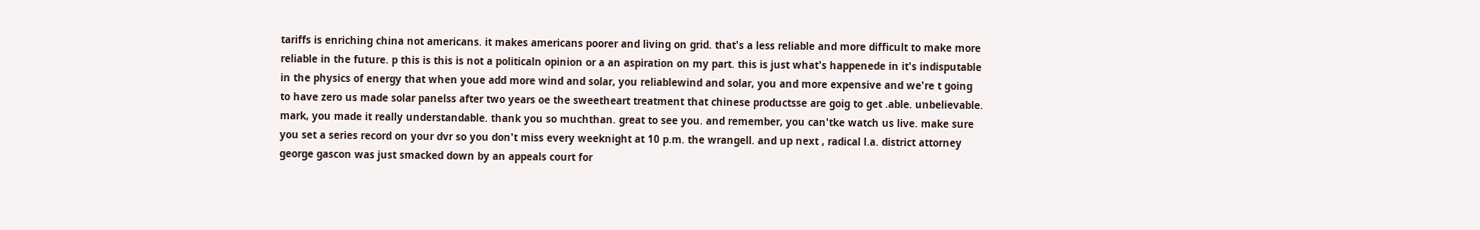tariffs is enriching china not americans. it makes americans poorer and living on grid. that's a less reliable and more difficult to make more reliable in the future. p this is this is not a politicaln opinion or a an aspiration on my part. this is just what's happenede in it's indisputable in the physics of energy that when youe add more wind and solar, you reliablewind and solar, you and more expensive and we're t going to have zero us made solar panelss after two years oe the sweetheart treatment that chinese productsse are goig to get .able. unbelievable. mark, you made it really understandable. thank you so muchthan. great to see you. and remember, you can'tke watch us live. make sure you set a series record on your dvr so you don't miss every weeknight at 10 p.m. the wrangell. and up next , radical l.a. district attorney george gascon was just smacked down by an appeals court for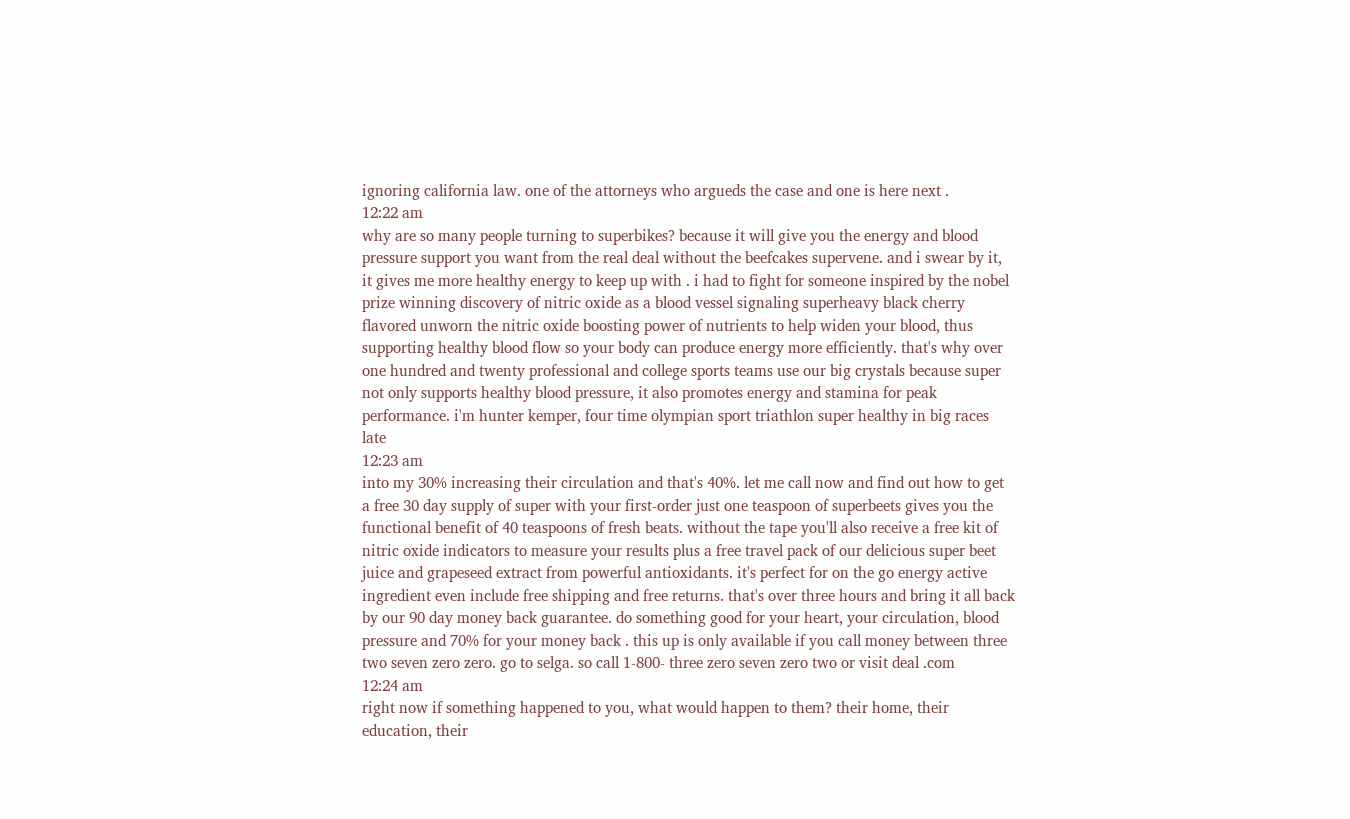ignoring california law. one of the attorneys who argueds the case and one is here next .
12:22 am
why are so many people turning to superbikes? because it will give you the energy and blood pressure support you want from the real deal without the beefcakes supervene. and i swear by it, it gives me more healthy energy to keep up with . i had to fight for someone inspired by the nobel prize winning discovery of nitric oxide as a blood vessel signaling superheavy black cherry flavored unworn the nitric oxide boosting power of nutrients to help widen your blood, thus supporting healthy blood flow so your body can produce energy more efficiently. that's why over one hundred and twenty professional and college sports teams use our big crystals because super not only supports healthy blood pressure, it also promotes energy and stamina for peak performance. i'm hunter kemper, four time olympian sport triathlon super healthy in big races late
12:23 am
into my 30% increasing their circulation and that's 40%. let me call now and find out how to get a free 30 day supply of super with your first-order just one teaspoon of superbeets gives you the functional benefit of 40 teaspoons of fresh beats. without the tape you'll also receive a free kit of nitric oxide indicators to measure your results plus a free travel pack of our delicious super beet juice and grapeseed extract from powerful antioxidants. it's perfect for on the go energy active ingredient even include free shipping and free returns. that's over three hours and bring it all back by our 90 day money back guarantee. do something good for your heart, your circulation, blood pressure and 70% for your money back . this up is only available if you call money between three two seven zero zero. go to selga. so call 1-800- three zero seven zero two or visit deal .com
12:24 am
right now if something happened to you, what would happen to them? their home, their education, their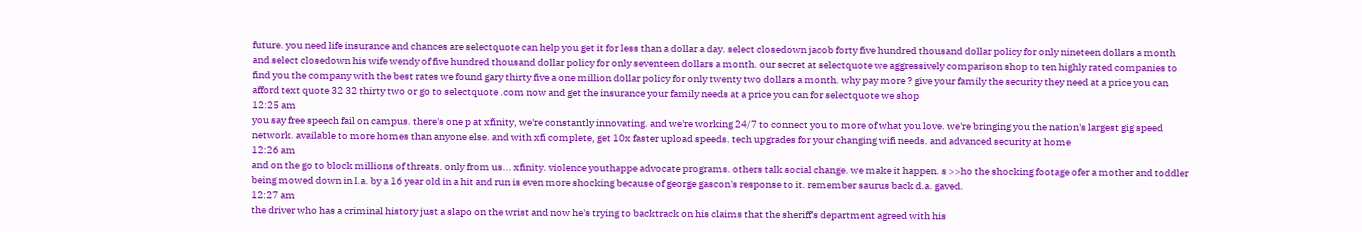future. you need life insurance and chances are selectquote can help you get it for less than a dollar a day. select closedown jacob forty five hundred thousand dollar policy for only nineteen dollars a month and select closedown his wife wendy of five hundred thousand dollar policy for only seventeen dollars a month. our secret at selectquote we aggressively comparison shop to ten highly rated companies to find you the company with the best rates we found gary thirty five a one million dollar policy for only twenty two dollars a month. why pay more ? give your family the security they need at a price you can afford text quote 32 32 thirty two or go to selectquote .com now and get the insurance your family needs at a price you can for selectquote we shop
12:25 am
you say free speech fail on campus. there's one p at xfinity, we're constantly innovating. and we're working 24/7 to connect you to more of what you love. we're bringing you the nation's largest gig speed network. available to more homes than anyone else. and with xfi complete, get 10x faster upload speeds. tech upgrades for your changing wifi needs. and advanced security at home
12:26 am
and on the go to block millions of threats. only from us... xfinity. violence youthappe advocate programs. others talk social change. we make it happen. s >>ho the shocking footage ofer a mother and toddler being mowed down in l.a. by a 16 year old in a hit and run is even more shocking because of george gascon's response to it. remember saurus back d.a. gaved.
12:27 am
the driver who has a criminal history just a slapo on the wrist and now he's trying to backtrack on his claims that the sheriff's department agreed with his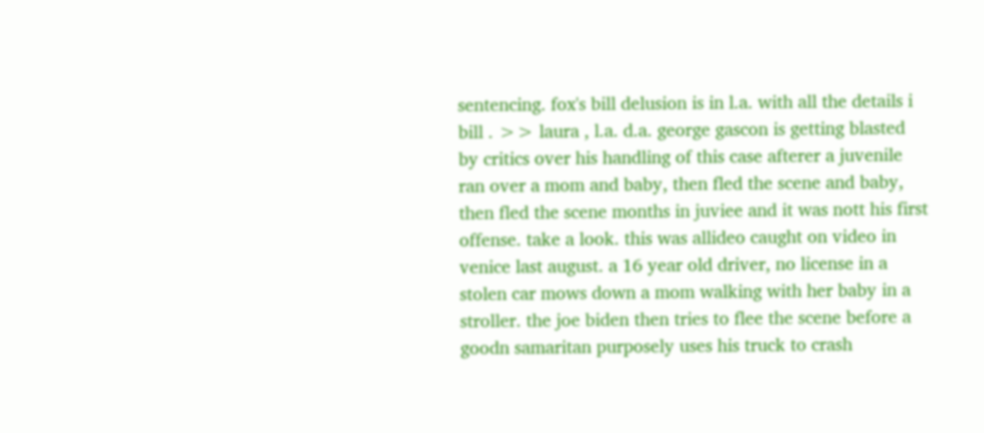sentencing. fox's bill delusion is in l.a. with all the details i bill . >> laura , l.a. d.a. george gascon is getting blasted by critics over his handling of this case afterer a juvenile ran over a mom and baby, then fled the scene and baby, then fled the scene months in juviee and it was nott his first offense. take a look. this was allideo caught on video in venice last august. a 16 year old driver, no license in a stolen car mows down a mom walking with her baby in a stroller. the joe biden then tries to flee the scene before a goodn samaritan purposely uses his truck to crash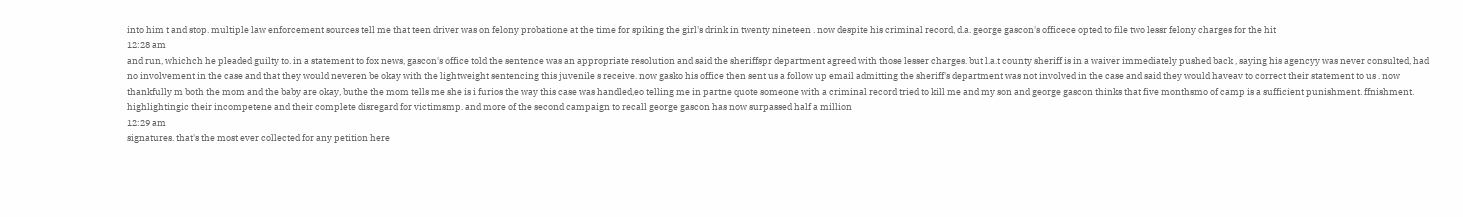into him t and stop. multiple law enforcement sources tell me that teen driver was on felony probatione at the time for spiking the girl's drink in twenty nineteen . now despite his criminal record, d.a. george gascon's officece opted to file two lessr felony charges for the hit
12:28 am
and run, whichch he pleaded guilty to. in a statement to fox news, gascon's office told the sentence was an appropriate resolution and said the sheriffspr department agreed with those lesser charges. but l.a.t county sheriff is in a waiver immediately pushed back , saying his agencyy was never consulted, had no involvement in the case and that they would neveren be okay with the lightweight sentencing this juvenile s receive. now gasko his office then sent us a follow up email admitting the sheriff's department was not involved in the case and said they would haveav to correct their statement to us . now thankfully m both the mom and the baby are okay, buthe the mom tells me she is i furios the way this case was handled,eo telling me in partne quote someone with a criminal record tried to kill me and my son and george gascon thinks that five monthsmo of camp is a sufficient punishment. ffnishment. highlightingic their incompetene and their complete disregard for victimsmp. and more of the second campaign to recall george gascon has now surpassed half a million
12:29 am
signatures. that's the most ever collected for any petition here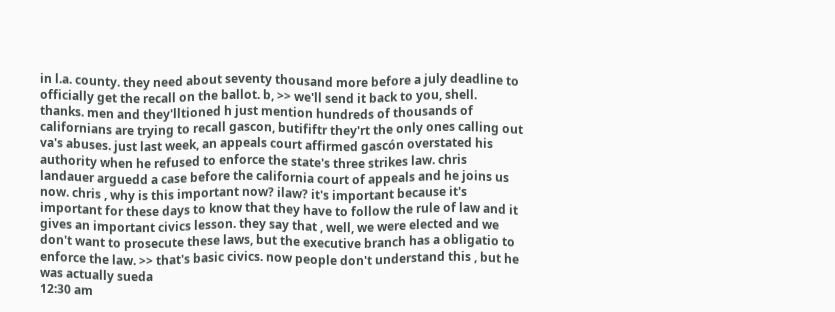in l.a. county. they need about seventy thousand more before a july deadline to officially get the recall on the ballot. b, >> we'll send it back to you, shell. thanks. men and they'lltioned h just mention hundreds of thousands of californians are trying to recall gascon, butififtr they'rt the only ones calling out va's abuses. just last week, an appeals court affirmed gascón overstated his authority when he refused to enforce the state's three strikes law. chris landauer arguedd a case before the california court of appeals and he joins us now. chris , why is this important now? ilaw? it's important because it's important for these days to know that they have to follow the rule of law and it gives an important civics lesson. they say that , well, we were elected and we don't want to prosecute these laws, but the executive branch has a obligatio to enforce the law. >> that's basic civics. now people don't understand this , but he was actually sueda
12:30 am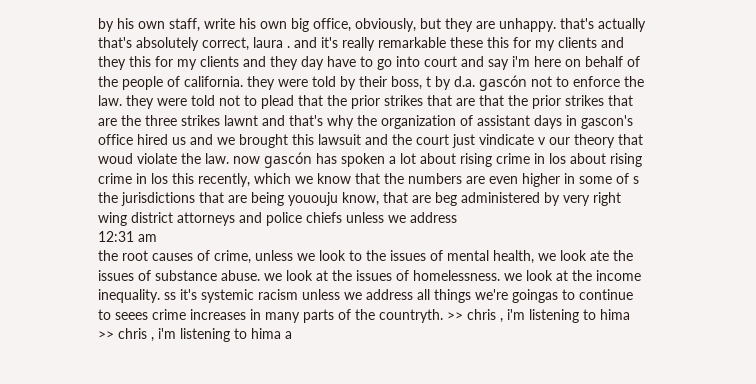by his own staff, write his own big office, obviously, but they are unhappy. that's actually that's absolutely correct, laura . and it's really remarkable these this for my clients and they this for my clients and they day have to go into court and say i'm here on behalf of the people of california. they were told by their boss, t by d.a. gascón not to enforce the law. they were told not to plead that the prior strikes that are that the prior strikes that are the three strikes lawnt and that's why the organization of assistant days in gascon's office hired us and we brought this lawsuit and the court just vindicate v our theory that woud violate the law. now gascón has spoken a lot about rising crime in los about rising crime in los this recently, which we know that the numbers are even higher in some of s the jurisdictions that are being yououju know, that are beg administered by very right wing district attorneys and police chiefs unless we address
12:31 am
the root causes of crime, unless we look to the issues of mental health, we look ate the issues of substance abuse. we look at the issues of homelessness. we look at the income inequality. ss it's systemic racism unless we address all things we're goingas to continue to seees crime increases in many parts of the countryth. >> chris , i'm listening to hima >> chris , i'm listening to hima a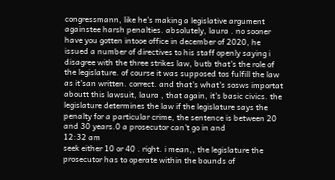congressmann, like he's making a legislative argument againstee harsh penalties. absolutely, laura . no sooner have you gotten intooe office in december of 2020, he issued a number of directives to his staff openly saying i disagree with the three strikes law, butb that's the role of the legislature. of course it was supposed tos fulfill the law as it'san written. correct. and that's what's sosws importat aboutt this lawsuit, laura , that again, it's basic civics. the legislature determines the law if the legislature says the penalty for a particular crime, the sentence is between 20 and 30 years.0 a prosecutor can't go in and
12:32 am
seek either 10 or 40 . right. i mean,, the legislature the prosecutor has to operate within the bounds of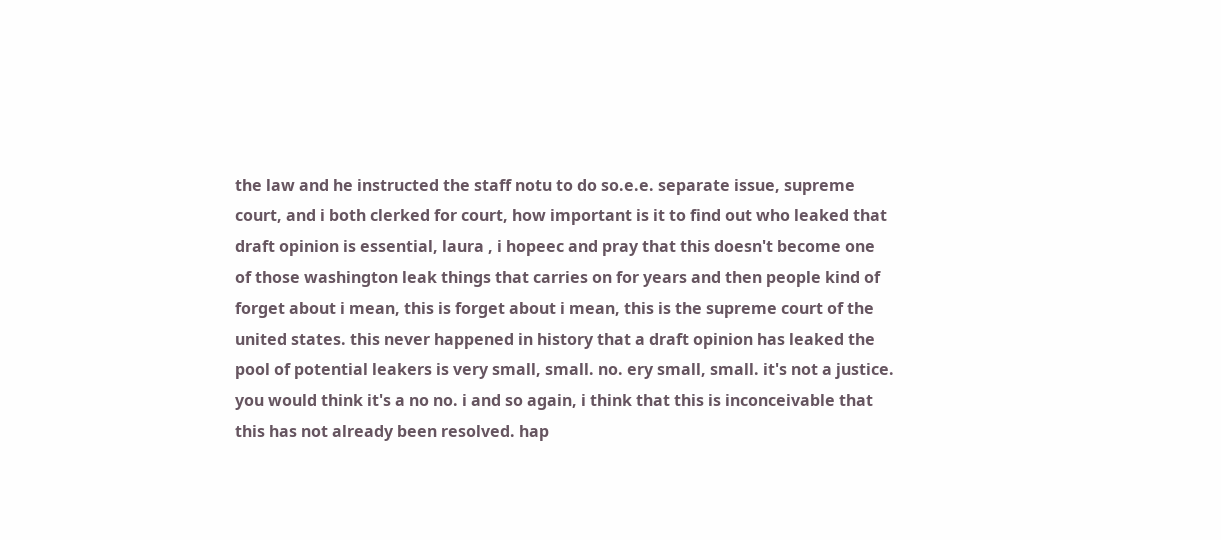the law and he instructed the staff notu to do so.e.e. separate issue, supreme court, and i both clerked for court, how important is it to find out who leaked that draft opinion is essential, laura , i hopeec and pray that this doesn't become one of those washington leak things that carries on for years and then people kind of forget about i mean, this is forget about i mean, this is the supreme court of the united states. this never happened in history that a draft opinion has leaked the pool of potential leakers is very small, small. no. ery small, small. it's not a justice. you would think it's a no no. i and so again, i think that this is inconceivable that this has not already been resolved. hap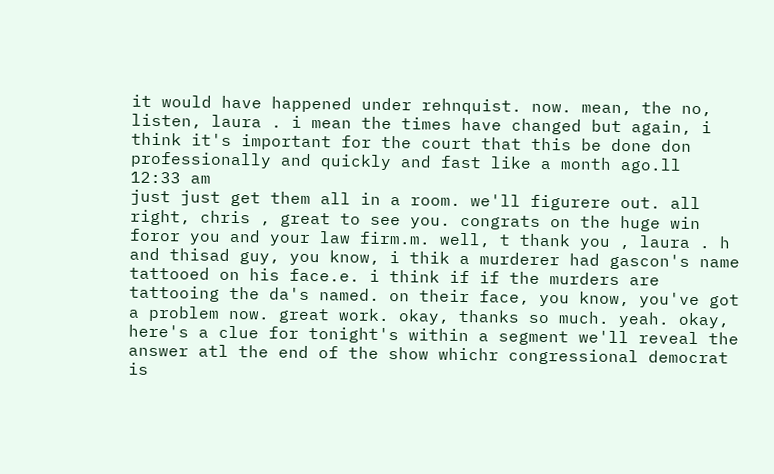it would have happened under rehnquist. now. mean, the no, listen, laura . i mean the times have changed but again, i think it's important for the court that this be done don professionally and quickly and fast like a month ago.ll
12:33 am
just just get them all in a room. we'll figurere out. all right, chris , great to see you. congrats on the huge win foror you and your law firm.m. well, t thank you , laura . h and thisad guy, you know, i thik a murderer had gascon's name tattooed on his face.e. i think if if the murders are tattooing the da's named. on their face, you know, you've got a problem now. great work. okay, thanks so much. yeah. okay, here's a clue for tonight's within a segment we'll reveal the answer atl the end of the show whichr congressional democrat is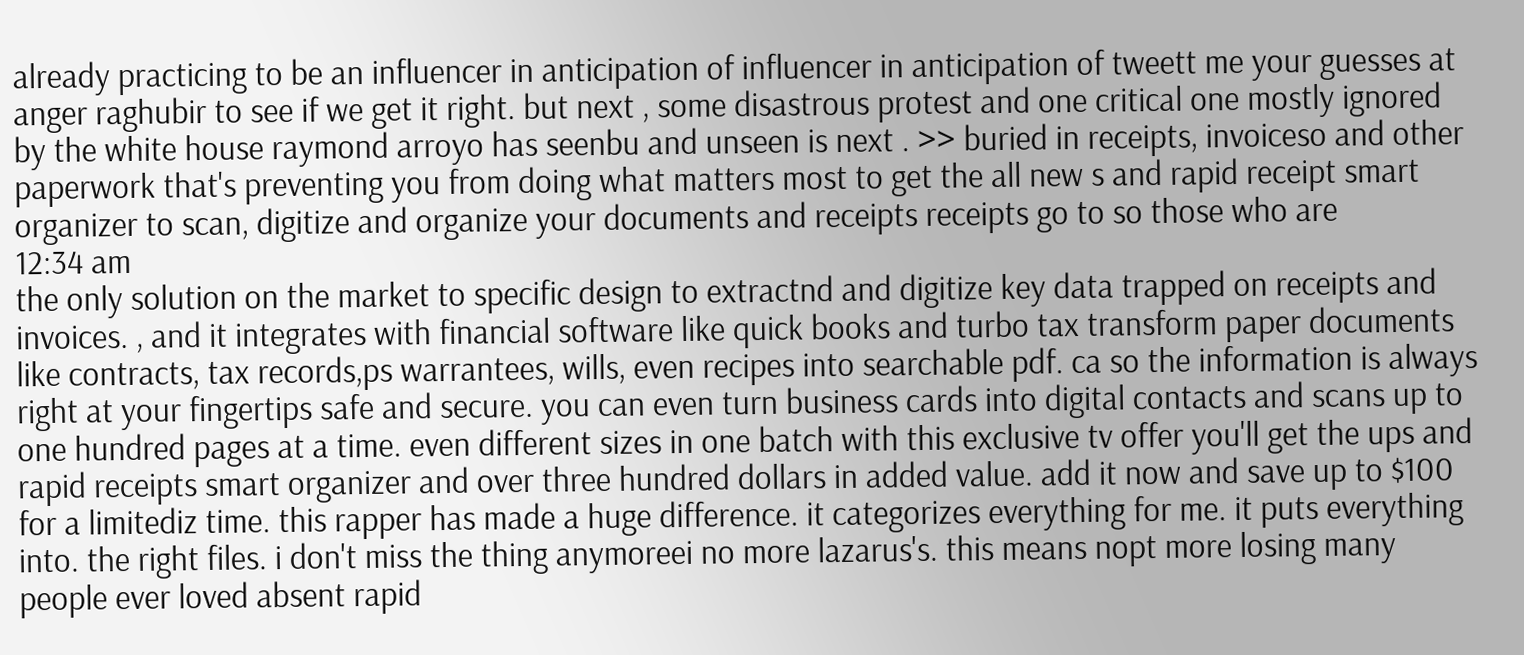already practicing to be an influencer in anticipation of influencer in anticipation of tweett me your guesses at anger raghubir to see if we get it right. but next , some disastrous protest and one critical one mostly ignored by the white house raymond arroyo has seenbu and unseen is next . >> buried in receipts, invoiceso and other paperwork that's preventing you from doing what matters most to get the all new s and rapid receipt smart organizer to scan, digitize and organize your documents and receipts receipts go to so those who are
12:34 am
the only solution on the market to specific design to extractnd and digitize key data trapped on receipts and invoices. , and it integrates with financial software like quick books and turbo tax transform paper documents like contracts, tax records,ps warrantees, wills, even recipes into searchable pdf. ca so the information is always right at your fingertips safe and secure. you can even turn business cards into digital contacts and scans up to one hundred pages at a time. even different sizes in one batch with this exclusive tv offer you'll get the ups and rapid receipts smart organizer and over three hundred dollars in added value. add it now and save up to $100 for a limitediz time. this rapper has made a huge difference. it categorizes everything for me. it puts everything into. the right files. i don't miss the thing anymoreei no more lazarus's. this means nopt more losing many people ever loved absent rapid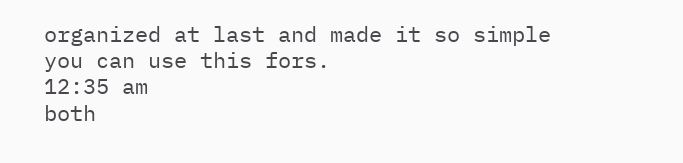organized at last and made it so simple you can use this fors.
12:35 am
both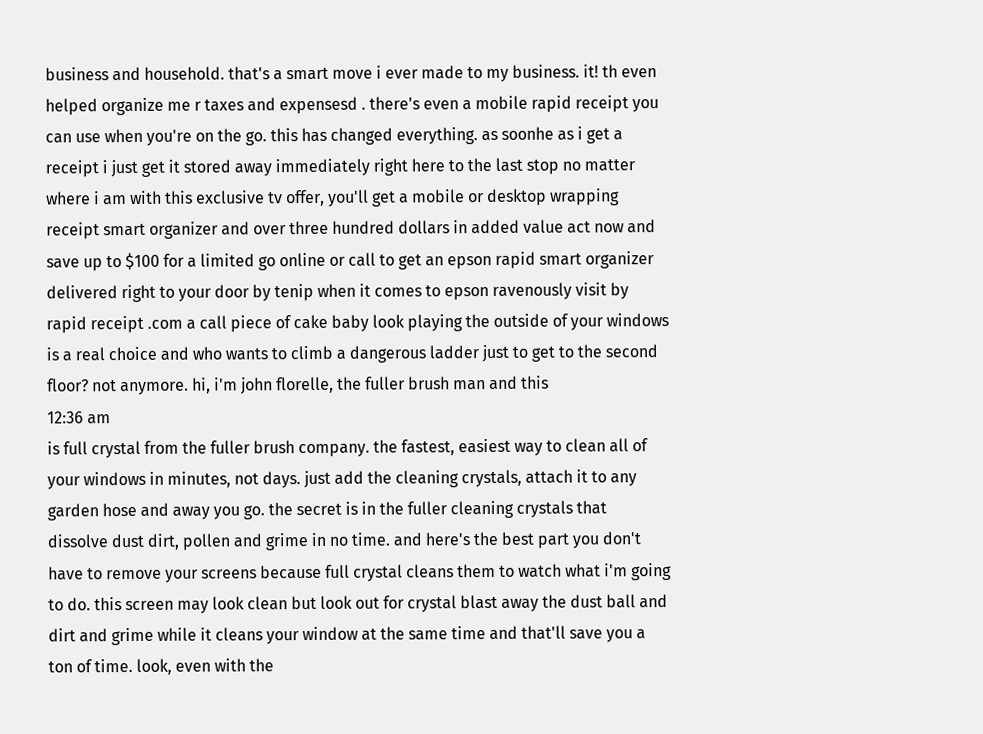business and household. that's a smart move i ever made to my business. it! th even helped organize me r taxes and expensesd . there's even a mobile rapid receipt you can use when you're on the go. this has changed everything. as soonhe as i get a receipt i just get it stored away immediately right here to the last stop no matter where i am with this exclusive tv offer, you'll get a mobile or desktop wrapping receipt smart organizer and over three hundred dollars in added value act now and save up to $100 for a limited go online or call to get an epson rapid smart organizer delivered right to your door by tenip when it comes to epson ravenously visit by rapid receipt .com a call piece of cake baby look playing the outside of your windows is a real choice and who wants to climb a dangerous ladder just to get to the second floor? not anymore. hi, i'm john florelle, the fuller brush man and this
12:36 am
is full crystal from the fuller brush company. the fastest, easiest way to clean all of your windows in minutes, not days. just add the cleaning crystals, attach it to any garden hose and away you go. the secret is in the fuller cleaning crystals that dissolve dust dirt, pollen and grime in no time. and here's the best part you don't have to remove your screens because full crystal cleans them to watch what i'm going to do. this screen may look clean but look out for crystal blast away the dust ball and dirt and grime while it cleans your window at the same time and that'll save you a ton of time. look, even with the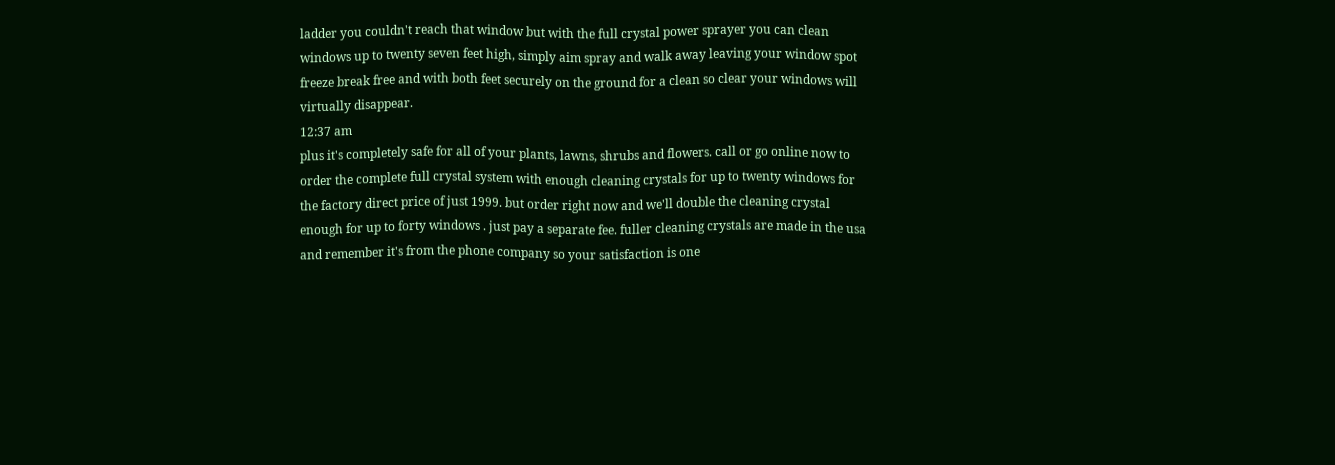ladder you couldn't reach that window but with the full crystal power sprayer you can clean windows up to twenty seven feet high, simply aim spray and walk away leaving your window spot freeze break free and with both feet securely on the ground for a clean so clear your windows will virtually disappear.
12:37 am
plus it's completely safe for all of your plants, lawns, shrubs and flowers. call or go online now to order the complete full crystal system with enough cleaning crystals for up to twenty windows for the factory direct price of just 1999. but order right now and we'll double the cleaning crystal enough for up to forty windows . just pay a separate fee. fuller cleaning crystals are made in the usa and remember it's from the phone company so your satisfaction is one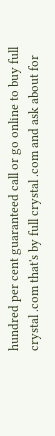hundred per cent guaranteed call or go online to buy full crystal .com that's by full crystal .com and ask about for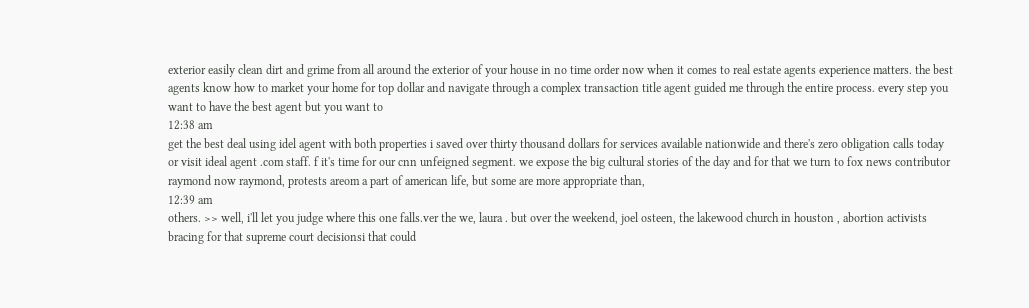exterior easily clean dirt and grime from all around the exterior of your house in no time order now when it comes to real estate agents experience matters. the best agents know how to market your home for top dollar and navigate through a complex transaction title agent guided me through the entire process. every step you want to have the best agent but you want to
12:38 am
get the best deal using idel agent with both properties i saved over thirty thousand dollars for services available nationwide and there's zero obligation calls today or visit ideal agent .com staff. f it's time for our cnn unfeigned segment. we expose the big cultural stories of the day and for that we turn to fox news contributor raymond now raymond, protests areom a part of american life, but some are more appropriate than,
12:39 am
others. >> well, i'll let you judge where this one falls.ver the we, laura . but over the weekend, joel osteen, the lakewood church in houston , abortion activists bracing for that supreme court decisionsi that could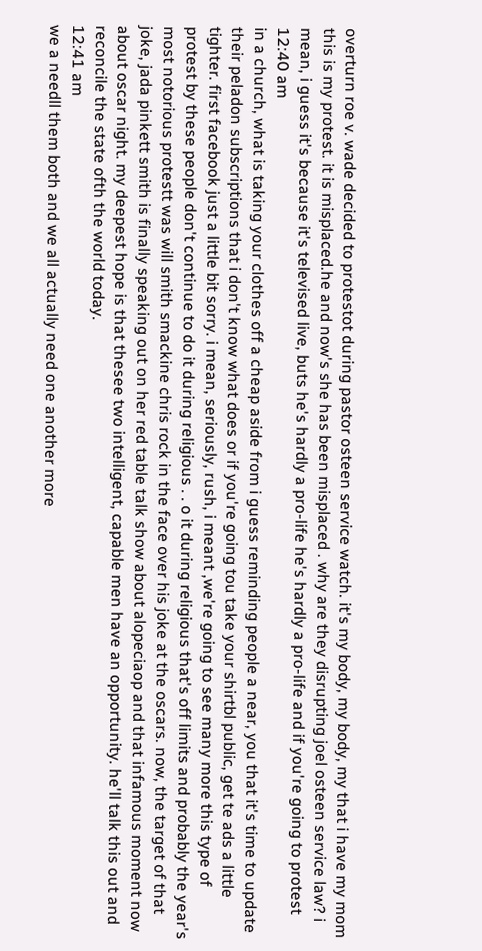overturn roe v. wade decided to protestot during pastor osteen service watch. it's my body, my body, my that i have my mom this is my protest. it is misplaced.he and now's she has been misplaced . why are they disrupting joel osteen service law? i mean, i guess it's because it's televised live, buts he's hardly a pro-life he's hardly a pro-life and if you're going to protest
12:40 am
in a church, what is taking your clothes off a cheap aside from i guess reminding people a near, you that it's time to update their peladon subscriptions that i don't know what does or if you're going tou take your shirtbl public, get te ads a little tighter. first facebook just a little bit sorry. i mean, seriously, rush, i meant ,we're going to see many more this type of protest by these people don't continue to do it during religious . . o it during religious that's off limits and probably the year's most notorious protestt was will smith smackine chris rock in the face over his joke at the oscars. now, the target of that joke, jada pinkett smith is finally speaking out on her red table talk show about alopeciaop and that infamous moment now about oscar night. my deepest hope is that thesee two intelligent, capable men have an opportunity. he'll talk this out and reconcile the state ofth the world today.
12:41 am
we a needll them both and we all actually need one another more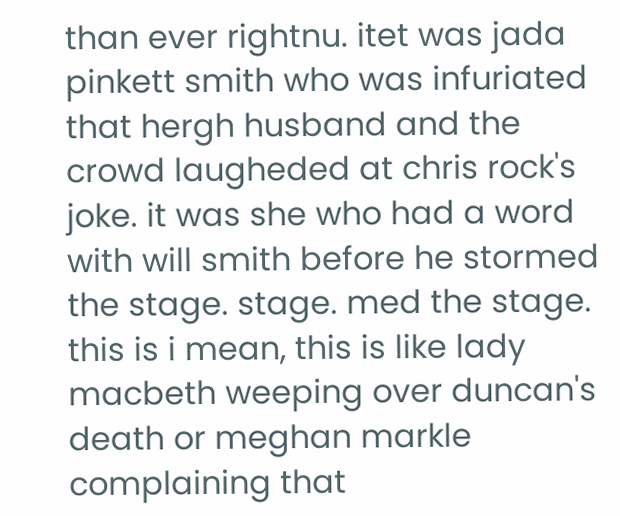than ever rightnu. itet was jada pinkett smith who was infuriated that hergh husband and the crowd laugheded at chris rock's joke. it was she who had a word with will smith before he stormed the stage. stage. med the stage. this is i mean, this is like lady macbeth weeping over duncan's death or meghan markle complaining that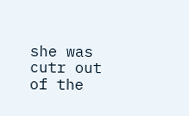she was cutr out of the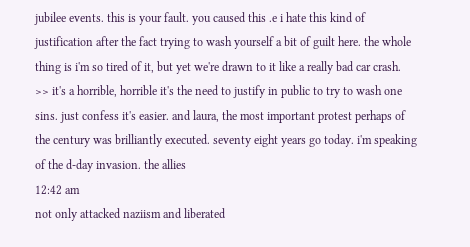jubilee events. this is your fault. you caused this .e i hate this kind of justification after the fact trying to wash yourself a bit of guilt here. the whole thing is i'm so tired of it, but yet we're drawn to it like a really bad car crash. >> it's a horrible, horrible it's the need to justify in public to try to wash one sins. just confess it's easier. and laura, the most important protest perhaps of the century was brilliantly executed. seventy eight years go today. i'm speaking of the d-day invasion. the allies
12:42 am
not only attacked naziism and liberated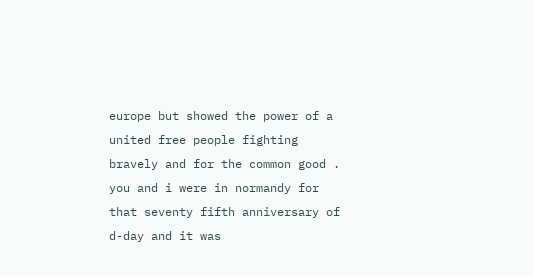europe but showed the power of a united free people fighting bravely and for the common good . you and i were in normandy for that seventy fifth anniversary of d-day and it was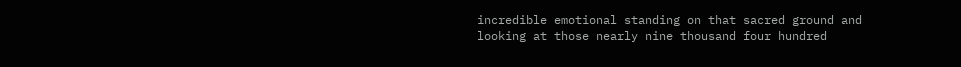incredible emotional standing on that sacred ground and looking at those nearly nine thousand four hundred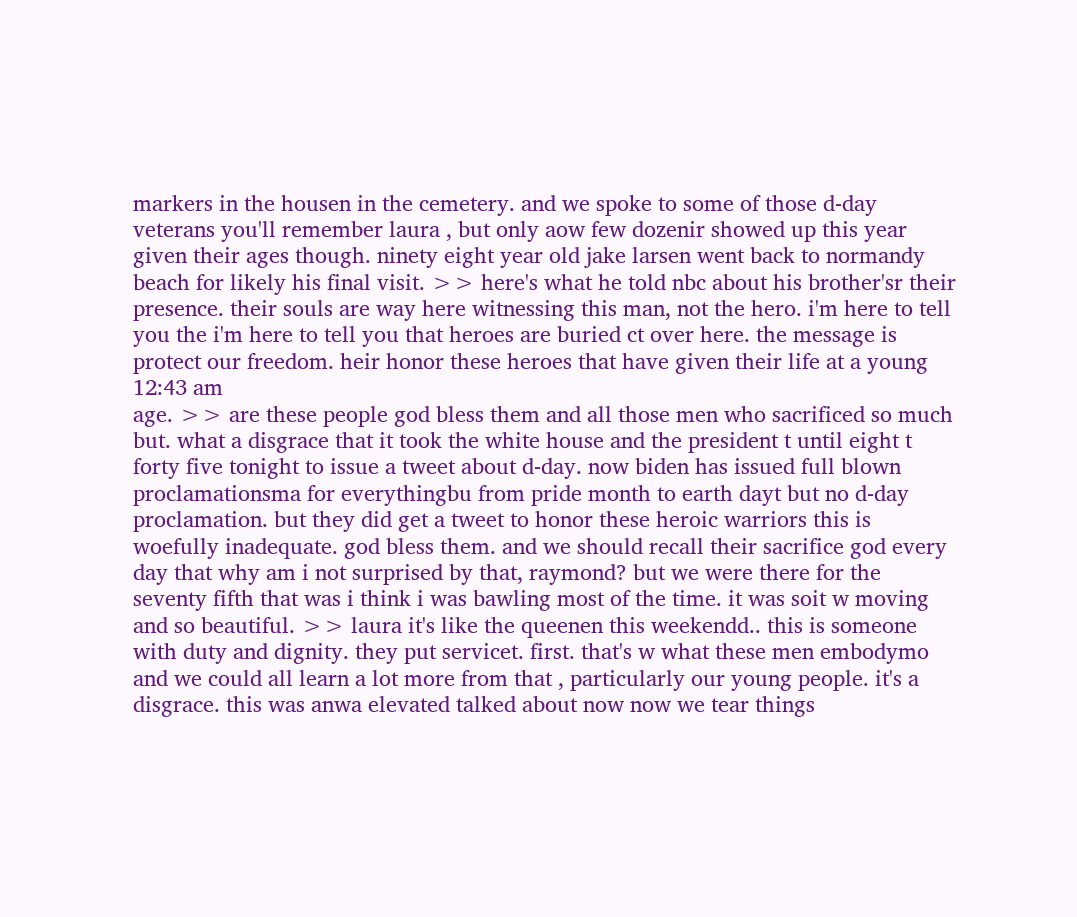markers in the housen in the cemetery. and we spoke to some of those d-day veterans you'll remember laura , but only aow few dozenir showed up this year given their ages though. ninety eight year old jake larsen went back to normandy beach for likely his final visit. >> here's what he told nbc about his brother'sr their presence. their souls are way here witnessing this man, not the hero. i'm here to tell you the i'm here to tell you that heroes are buried ct over here. the message is protect our freedom. heir honor these heroes that have given their life at a young
12:43 am
age. >> are these people god bless them and all those men who sacrificed so much but. what a disgrace that it took the white house and the president t until eight t forty five tonight to issue a tweet about d-day. now biden has issued full blown proclamationsma for everythingbu from pride month to earth dayt but no d-day proclamation. but they did get a tweet to honor these heroic warriors this is woefully inadequate. god bless them. and we should recall their sacrifice god every day that why am i not surprised by that, raymond? but we were there for the seventy fifth that was i think i was bawling most of the time. it was soit w moving and so beautiful. >> laura it's like the queenen this weekendd.. this is someone with duty and dignity. they put servicet. first. that's w what these men embodymo and we could all learn a lot more from that , particularly our young people. it's a disgrace. this was anwa elevated talked about now now we tear things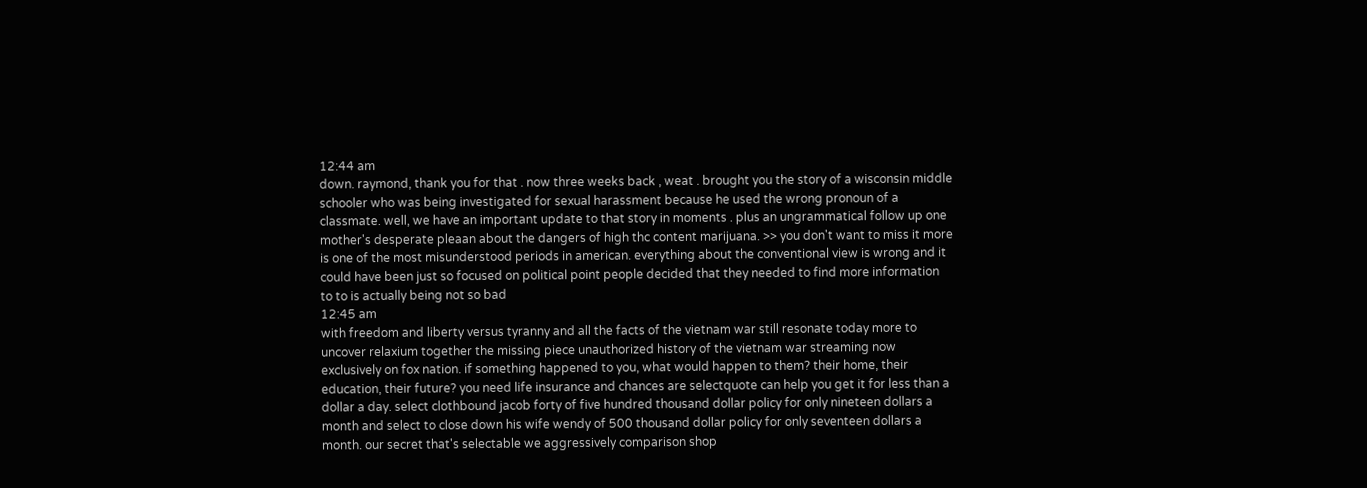12:44 am
down. raymond, thank you for that . now three weeks back , weat . brought you the story of a wisconsin middle schooler who was being investigated for sexual harassment because he used the wrong pronoun of a classmate. well, we have an important update to that story in moments . plus an ungrammatical follow up one mother's desperate pleaan about the dangers of high thc content marijuana. >> you don't want to miss it more is one of the most misunderstood periods in american. everything about the conventional view is wrong and it could have been just so focused on political point people decided that they needed to find more information to to is actually being not so bad
12:45 am
with freedom and liberty versus tyranny and all the facts of the vietnam war still resonate today more to uncover relaxium together the missing piece unauthorized history of the vietnam war streaming now exclusively on fox nation. if something happened to you, what would happen to them? their home, their education, their future? you need life insurance and chances are selectquote can help you get it for less than a dollar a day. select clothbound jacob forty of five hundred thousand dollar policy for only nineteen dollars a month and select to close down his wife wendy of 500 thousand dollar policy for only seventeen dollars a month. our secret that's selectable we aggressively comparison shop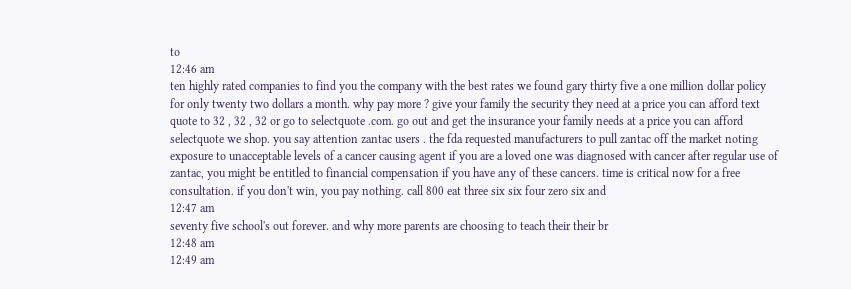to
12:46 am
ten highly rated companies to find you the company with the best rates we found gary thirty five a one million dollar policy for only twenty two dollars a month. why pay more ? give your family the security they need at a price you can afford text quote to 32 , 32 , 32 or go to selectquote .com. go out and get the insurance your family needs at a price you can afford selectquote we shop. you say attention zantac users . the fda requested manufacturers to pull zantac off the market noting exposure to unacceptable levels of a cancer causing agent if you are a loved one was diagnosed with cancer after regular use of zantac, you might be entitled to financial compensation if you have any of these cancers. time is critical now for a free consultation. if you don't win, you pay nothing. call 800 eat three six six four zero six and
12:47 am
seventy five school's out forever. and why more parents are choosing to teach their their br
12:48 am
12:49 am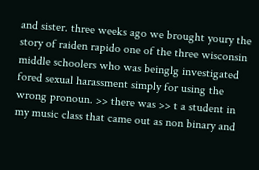and sister. three weeks ago we brought youry the story of raiden rapido one of the three wisconsin middle schoolers who was beinglg investigated fored sexual harassment simply for using the wrong pronoun. >> there was >> t a student in my music class that came out as non binary and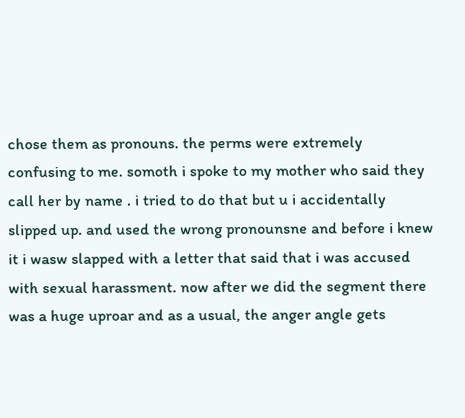chose them as pronouns. the perms were extremely confusing to me. somoth i spoke to my mother who said they call her by name . i tried to do that but u i accidentally slipped up. and used the wrong pronounsne and before i knew it i wasw slapped with a letter that said that i was accused with sexual harassment. now after we did the segment there was a huge uproar and as a usual, the anger angle gets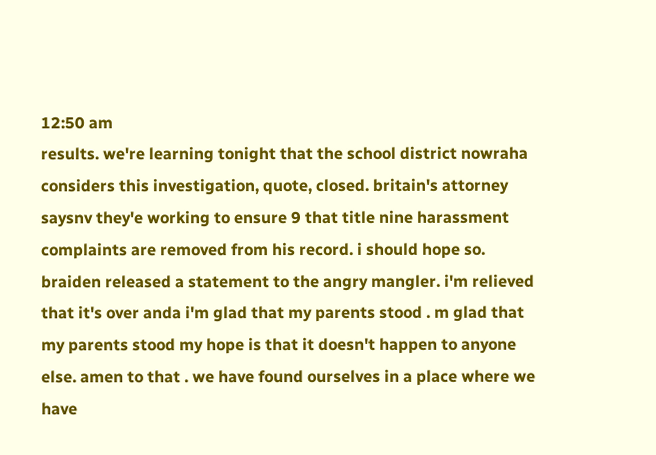12:50 am
results. we're learning tonight that the school district nowraha considers this investigation, quote, closed. britain's attorney saysnv they'e working to ensure 9 that title nine harassment complaints are removed from his record. i should hope so. braiden released a statement to the angry mangler. i'm relieved that it's over anda i'm glad that my parents stood . m glad that my parents stood my hope is that it doesn't happen to anyone else. amen to that . we have found ourselves in a place where we have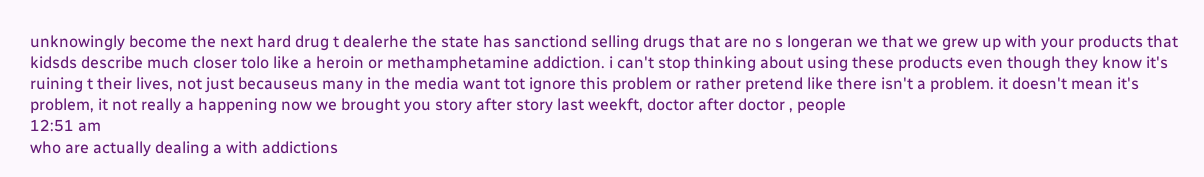unknowingly become the next hard drug t dealerhe the state has sanctiond selling drugs that are no s longeran we that we grew up with your products that kidsds describe much closer tolo like a heroin or methamphetamine addiction. i can't stop thinking about using these products even though they know it's ruining t their lives, not just becauseus many in the media want tot ignore this problem or rather pretend like there isn't a problem. it doesn't mean it's problem, it not really a happening now we brought you story after story last weekft, doctor after doctor , people
12:51 am
who are actually dealing a with addictions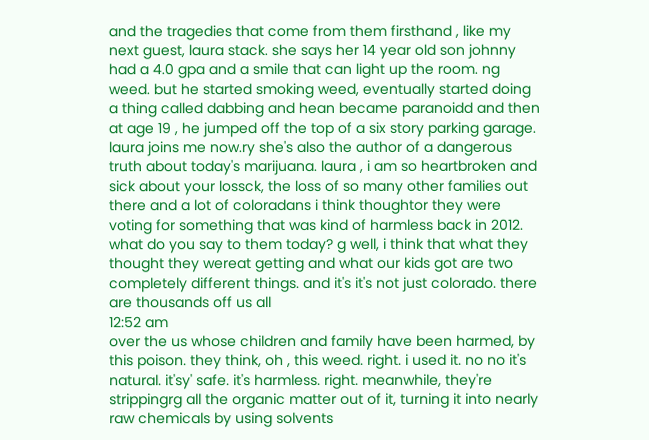and the tragedies that come from them firsthand , like my next guest, laura stack. she says her 14 year old son johnny had a 4.0 gpa and a smile that can light up the room. ng weed. but he started smoking weed, eventually started doing a thing called dabbing and hean became paranoidd and then at age 19 , he jumped off the top of a six story parking garage. laura joins me now.ry she's also the author of a dangerous truth about today's marijuana. laura , i am so heartbroken and sick about your lossck, the loss of so many other families out there and a lot of coloradans i think thoughtor they were voting for something that was kind of harmless back in 2012. what do you say to them today? g well, i think that what they thought they wereat getting and what our kids got are two completely different things. and it's it's not just colorado. there are thousands off us all
12:52 am
over the us whose children and family have been harmed, by this poison. they think, oh , this weed. right. i used it. no no it's natural. it'sy' safe. it's harmless. right. meanwhile, they're strippingrg all the organic matter out of it, turning it into nearly raw chemicals by using solvents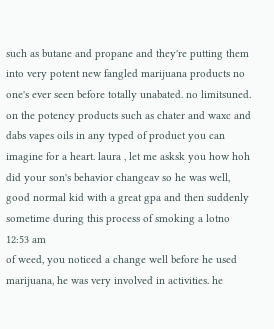such as butane and propane and they're putting them into very potent new fangled marijuana products no one's ever seen before totally unabated. no limitsuned. on the potency products such as chater and waxc and dabs vapes oils in any typed of product you can imagine for a heart. laura , let me asksk you how hoh did your son's behavior changeav so he was well, good normal kid with a great gpa and then suddenly sometime during this process of smoking a lotno
12:53 am
of weed, you noticed a change well before he used marijuana, he was very involved in activities. he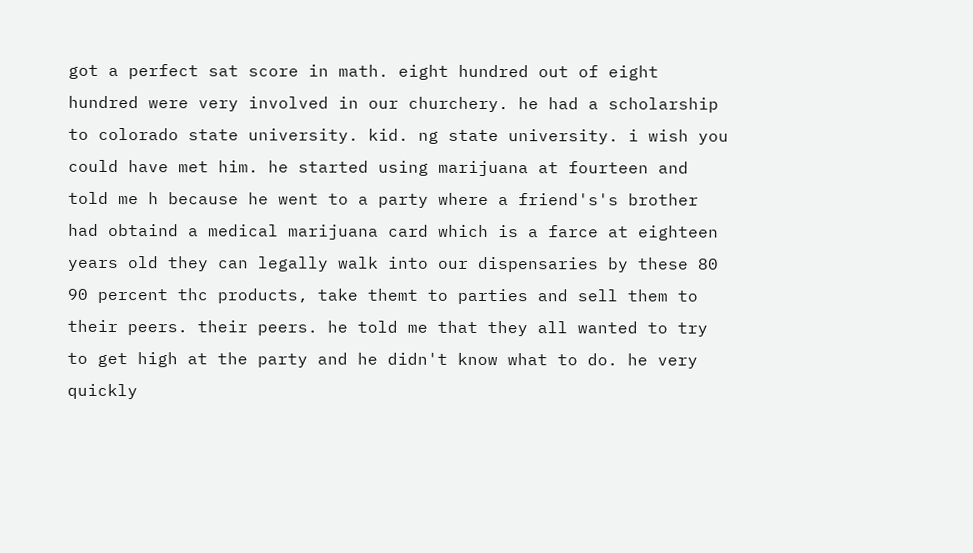got a perfect sat score in math. eight hundred out of eight hundred were very involved in our churchery. he had a scholarship to colorado state university. kid. ng state university. i wish you could have met him. he started using marijuana at fourteen and told me h because he went to a party where a friend's's brother had obtaind a medical marijuana card which is a farce at eighteen years old they can legally walk into our dispensaries by these 80 90 percent thc products, take themt to parties and sell them to their peers. their peers. he told me that they all wanted to try to get high at the party and he didn't know what to do. he very quickly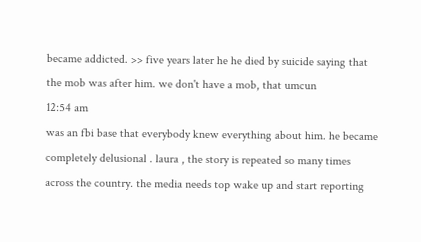became addicted. >> five years later he he died by suicide saying that the mob was after him. we don't have a mob, that umcun
12:54 am
was an fbi base that everybody knew everything about him. he became completely delusional . laura , the story is repeated so many times across the country. the media needs top wake up and start reporting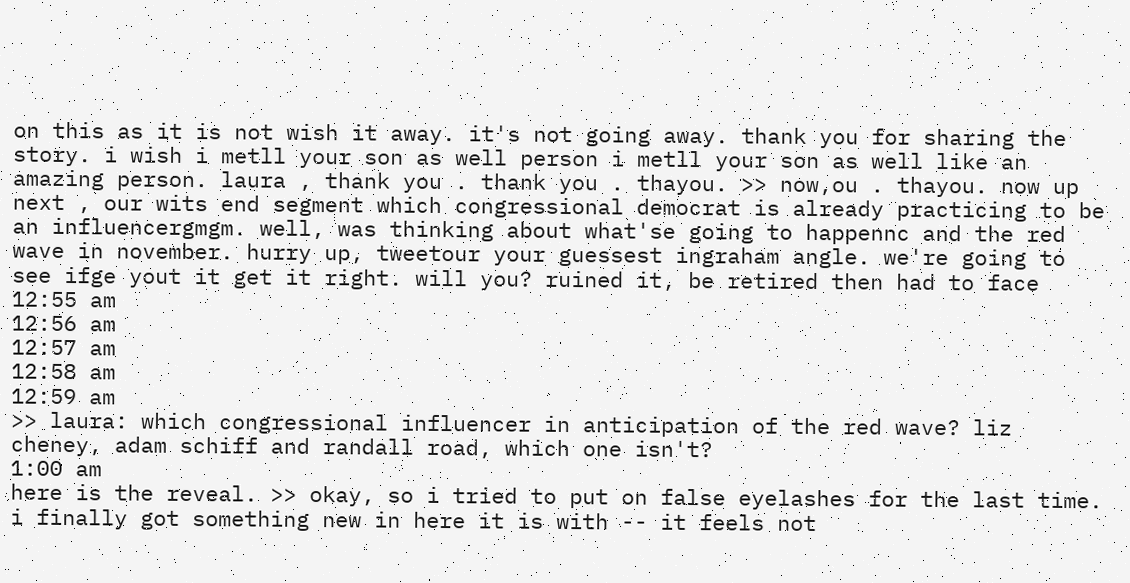on this as it is not wish it away. it's not going away. thank you for sharing the story. i wish i metll your son as well person i metll your son as well like an amazing person. laura , thank you . thank you . thayou. >> now,ou . thayou. now up next , our wits end segment which congressional democrat is already practicing to be an influencergmgm. well, was thinking about what'se going to happennc and the red wave in november. hurry up, tweetour your guessest ingraham angle. we're going to see ifge yout it get it right. will you? ruined it, be retired then had to face
12:55 am
12:56 am
12:57 am
12:58 am
12:59 am
>> laura: which congressional influencer in anticipation of the red wave? liz cheney, adam schiff and randall road, which one isn't?
1:00 am
here is the reveal. >> okay, so i tried to put on false eyelashes for the last time. i finally got something new in here it is with -- it feels not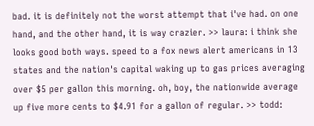bad. it is definitely not the worst attempt that i've had. on one hand, and the other hand, it is way crazier. >> laura: i think she looks good both ways. speed to a fox news alert americans in 13 states and the nation's capital waking up to gas prices averaging over $5 per gallon this morning. oh, boy, the nationwide average up five more cents to $4.91 for a gallon of regular. >> todd: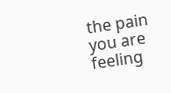the pain you are feeling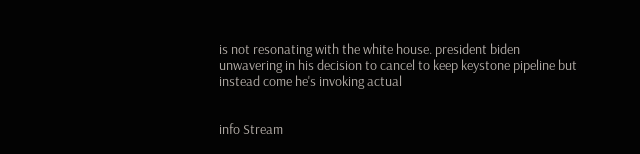is not resonating with the white house. president biden unwavering in his decision to cancel to keep keystone pipeline but instead come he's invoking actual


info Stream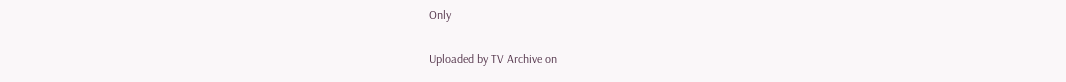Only

Uploaded by TV Archive on